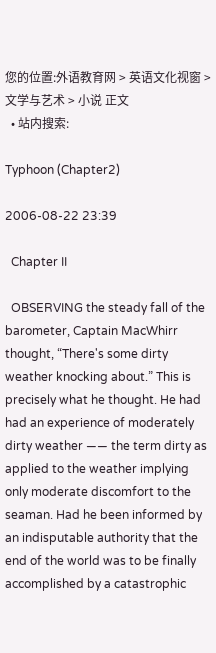您的位置:外语教育网 > 英语文化视窗 > 文学与艺术 > 小说 正文
  • 站内搜索:

Typhoon (Chapter2)

2006-08-22 23:39

  Chapter II

  OBSERVING the steady fall of the barometer, Captain MacWhirr thought, “There's some dirty weather knocking about.” This is precisely what he thought. He had had an experience of moderately dirty weather —— the term dirty as applied to the weather implying only moderate discomfort to the seaman. Had he been informed by an indisputable authority that the end of the world was to be finally accomplished by a catastrophic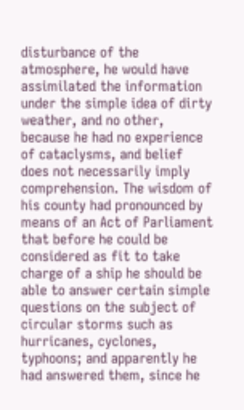disturbance of the atmosphere, he would have assimilated the information under the simple idea of dirty weather, and no other, because he had no experience of cataclysms, and belief does not necessarily imply comprehension. The wisdom of his county had pronounced by means of an Act of Parliament that before he could be considered as fit to take charge of a ship he should be able to answer certain simple questions on the subject of circular storms such as hurricanes, cyclones, typhoons; and apparently he had answered them, since he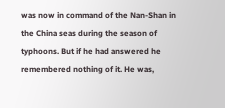was now in command of the Nan-Shan in the China seas during the season of typhoons. But if he had answered he remembered nothing of it. He was,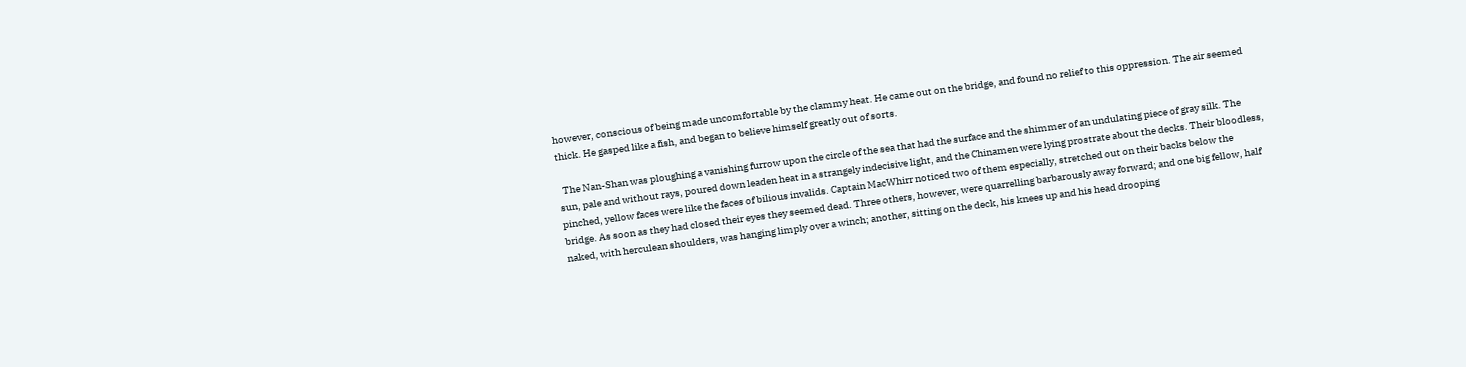however, conscious of being made uncomfortable by the clammy heat. He came out on the bridge, and found no relief to this oppression. The air seemed thick. He gasped like a fish, and began to believe himself greatly out of sorts.

  The Nan-Shan was ploughing a vanishing furrow upon the circle of the sea that had the surface and the shimmer of an undulating piece of gray silk. The sun, pale and without rays, poured down leaden heat in a strangely indecisive light, and the Chinamen were lying prostrate about the decks. Their bloodless, pinched, yellow faces were like the faces of bilious invalids. Captain MacWhirr noticed two of them especially, stretched out on their backs below the bridge. As soon as they had closed their eyes they seemed dead. Three others, however, were quarrelling barbarously away forward; and one big fellow, half naked, with herculean shoulders, was hanging limply over a winch; another, sitting on the deck, his knees up and his head drooping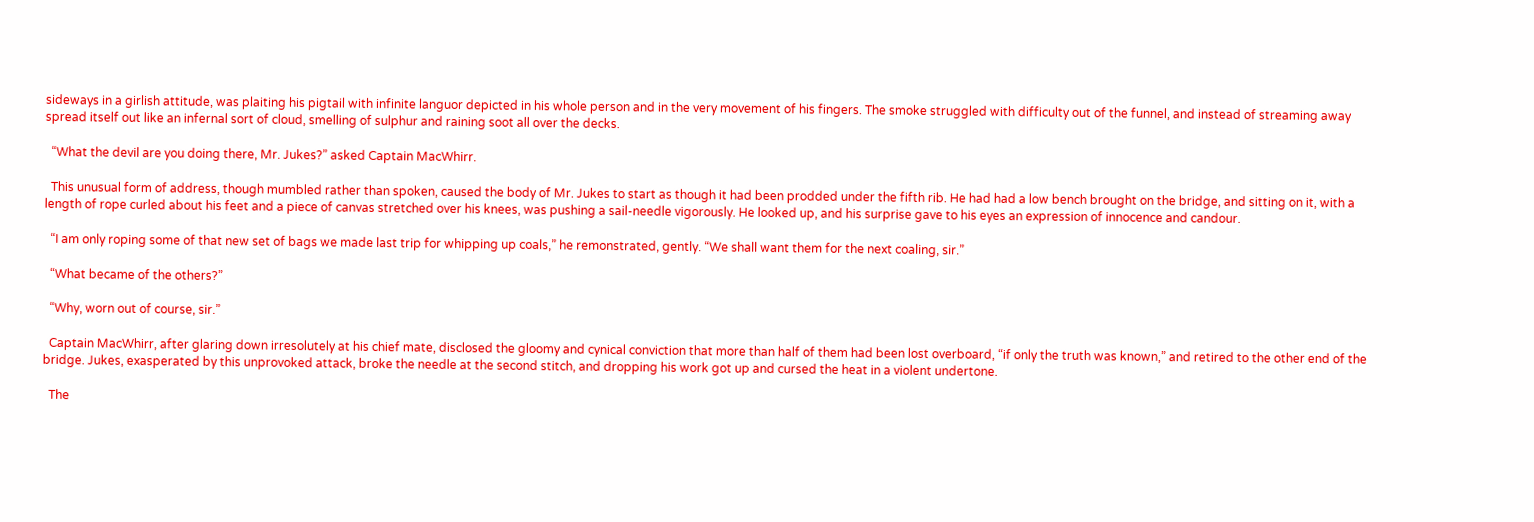sideways in a girlish attitude, was plaiting his pigtail with infinite languor depicted in his whole person and in the very movement of his fingers. The smoke struggled with difficulty out of the funnel, and instead of streaming away spread itself out like an infernal sort of cloud, smelling of sulphur and raining soot all over the decks.

  “What the devil are you doing there, Mr. Jukes?” asked Captain MacWhirr.

  This unusual form of address, though mumbled rather than spoken, caused the body of Mr. Jukes to start as though it had been prodded under the fifth rib. He had had a low bench brought on the bridge, and sitting on it, with a length of rope curled about his feet and a piece of canvas stretched over his knees, was pushing a sail-needle vigorously. He looked up, and his surprise gave to his eyes an expression of innocence and candour.

  “I am only roping some of that new set of bags we made last trip for whipping up coals,” he remonstrated, gently. “We shall want them for the next coaling, sir.”

  “What became of the others?”

  “Why, worn out of course, sir.”

  Captain MacWhirr, after glaring down irresolutely at his chief mate, disclosed the gloomy and cynical conviction that more than half of them had been lost overboard, “if only the truth was known,” and retired to the other end of the bridge. Jukes, exasperated by this unprovoked attack, broke the needle at the second stitch, and dropping his work got up and cursed the heat in a violent undertone.

  The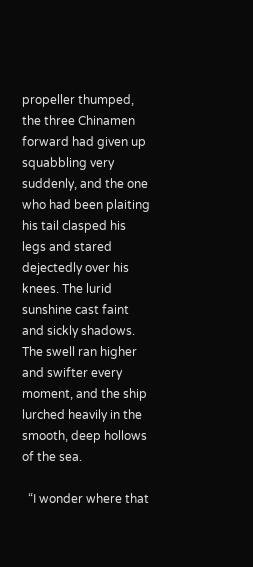propeller thumped, the three Chinamen forward had given up squabbling very suddenly, and the one who had been plaiting his tail clasped his legs and stared dejectedly over his knees. The lurid sunshine cast faint and sickly shadows. The swell ran higher and swifter every moment, and the ship lurched heavily in the smooth, deep hollows of the sea.

  “I wonder where that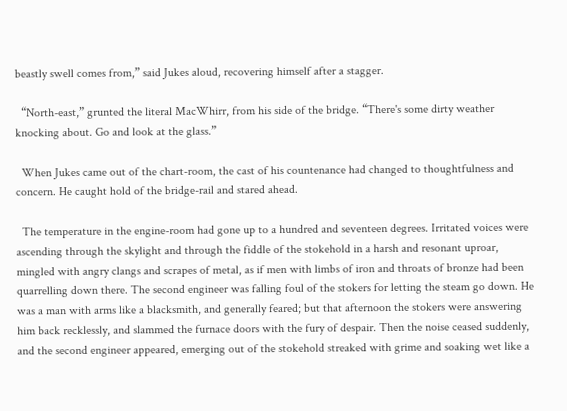beastly swell comes from,” said Jukes aloud, recovering himself after a stagger.

  “North-east,” grunted the literal MacWhirr, from his side of the bridge. “There's some dirty weather knocking about. Go and look at the glass.”

  When Jukes came out of the chart-room, the cast of his countenance had changed to thoughtfulness and concern. He caught hold of the bridge-rail and stared ahead.

  The temperature in the engine-room had gone up to a hundred and seventeen degrees. Irritated voices were ascending through the skylight and through the fiddle of the stokehold in a harsh and resonant uproar, mingled with angry clangs and scrapes of metal, as if men with limbs of iron and throats of bronze had been quarrelling down there. The second engineer was falling foul of the stokers for letting the steam go down. He was a man with arms like a blacksmith, and generally feared; but that afternoon the stokers were answering him back recklessly, and slammed the furnace doors with the fury of despair. Then the noise ceased suddenly, and the second engineer appeared, emerging out of the stokehold streaked with grime and soaking wet like a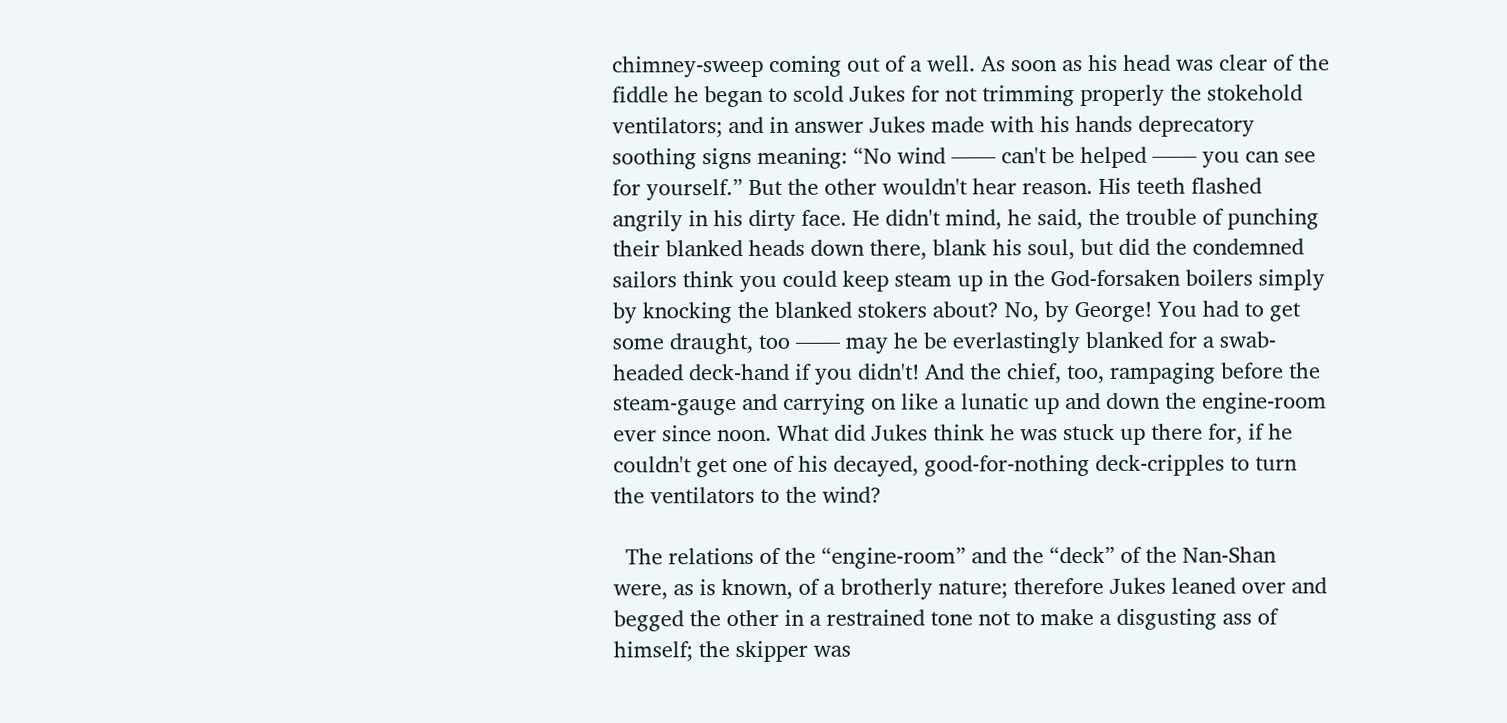chimney-sweep coming out of a well. As soon as his head was clear of the fiddle he began to scold Jukes for not trimming properly the stokehold ventilators; and in answer Jukes made with his hands deprecatory soothing signs meaning: “No wind —— can't be helped —— you can see for yourself.” But the other wouldn't hear reason. His teeth flashed angrily in his dirty face. He didn't mind, he said, the trouble of punching their blanked heads down there, blank his soul, but did the condemned sailors think you could keep steam up in the God-forsaken boilers simply by knocking the blanked stokers about? No, by George! You had to get some draught, too —— may he be everlastingly blanked for a swab-headed deck-hand if you didn't! And the chief, too, rampaging before the steam-gauge and carrying on like a lunatic up and down the engine-room ever since noon. What did Jukes think he was stuck up there for, if he couldn't get one of his decayed, good-for-nothing deck-cripples to turn the ventilators to the wind?

  The relations of the “engine-room” and the “deck” of the Nan-Shan were, as is known, of a brotherly nature; therefore Jukes leaned over and begged the other in a restrained tone not to make a disgusting ass of himself; the skipper was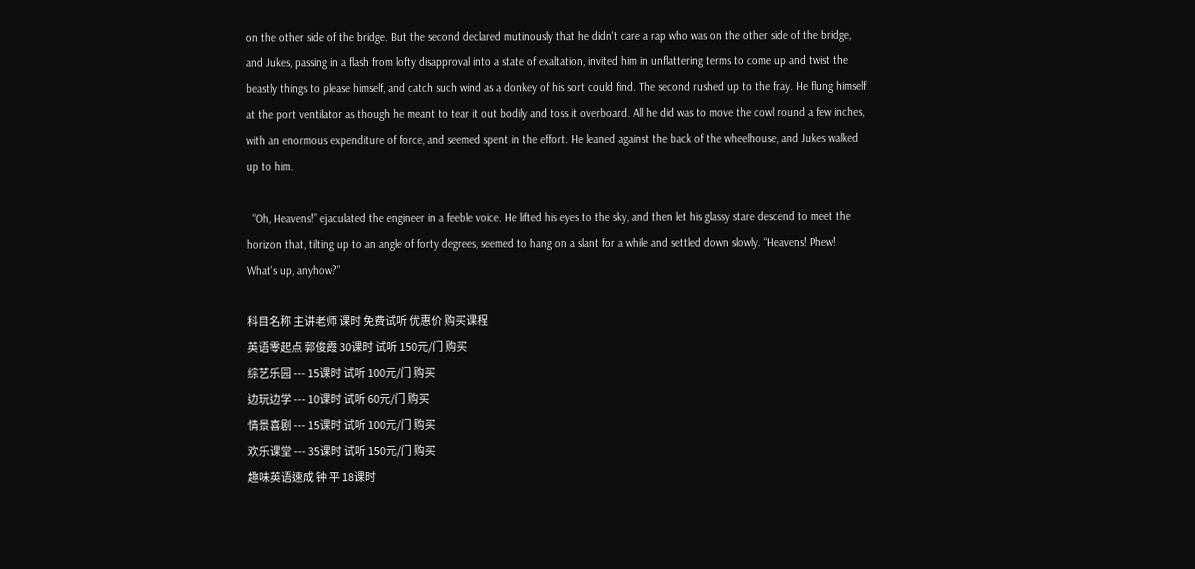on the other side of the bridge. But the second declared mutinously that he didn't care a rap who was on the other side of the bridge, and Jukes, passing in a flash from lofty disapproval into a state of exaltation, invited him in unflattering terms to come up and twist the beastly things to please himself, and catch such wind as a donkey of his sort could find. The second rushed up to the fray. He flung himself at the port ventilator as though he meant to tear it out bodily and toss it overboard. All he did was to move the cowl round a few inches, with an enormous expenditure of force, and seemed spent in the effort. He leaned against the back of the wheelhouse, and Jukes walked up to him.

  “Oh, Heavens!” ejaculated the engineer in a feeble voice. He lifted his eyes to the sky, and then let his glassy stare descend to meet the horizon that, tilting up to an angle of forty degrees, seemed to hang on a slant for a while and settled down slowly. “Heavens! Phew! What's up, anyhow?”

科目名称 主讲老师 课时 免费试听 优惠价 购买课程
英语零起点 郭俊霞 30课时 试听 150元/门 购买
综艺乐园 --- 15课时 试听 100元/门 购买
边玩边学 --- 10课时 试听 60元/门 购买
情景喜剧 --- 15课时 试听 100元/门 购买
欢乐课堂 --- 35课时 试听 150元/门 购买
趣味英语速成 钟 平 18课时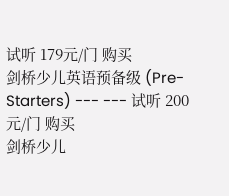试听 179元/门 购买
剑桥少儿英语预备级 (Pre-Starters) --- --- 试听 200元/门 购买
剑桥少儿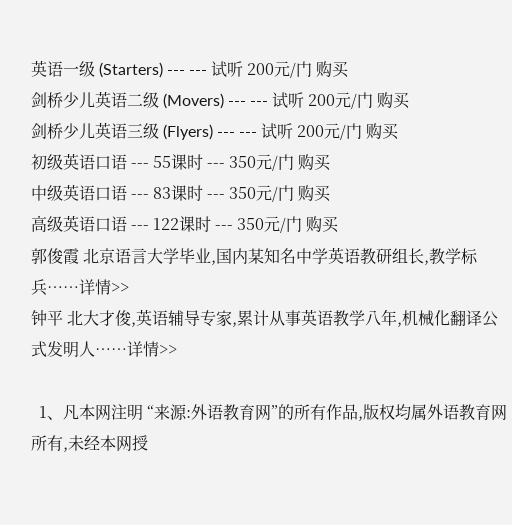英语一级 (Starters) --- --- 试听 200元/门 购买
剑桥少儿英语二级 (Movers) --- --- 试听 200元/门 购买
剑桥少儿英语三级 (Flyers) --- --- 试听 200元/门 购买
初级英语口语 --- 55课时 --- 350元/门 购买
中级英语口语 --- 83课时 --- 350元/门 购买
高级英语口语 --- 122课时 --- 350元/门 购买
郭俊霞 北京语言大学毕业,国内某知名中学英语教研组长,教学标兵……详情>>
钟平 北大才俊,英语辅导专家,累计从事英语教学八年,机械化翻译公式发明人……详情>>

  1、凡本网注明 “来源:外语教育网”的所有作品,版权均属外语教育网所有,未经本网授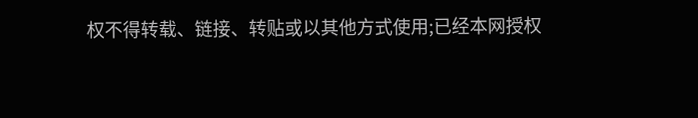权不得转载、链接、转贴或以其他方式使用;已经本网授权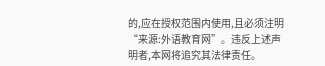的,应在授权范围内使用,且必须注明“来源:外语教育网”。违反上述声明者,本网将追究其法律责任。